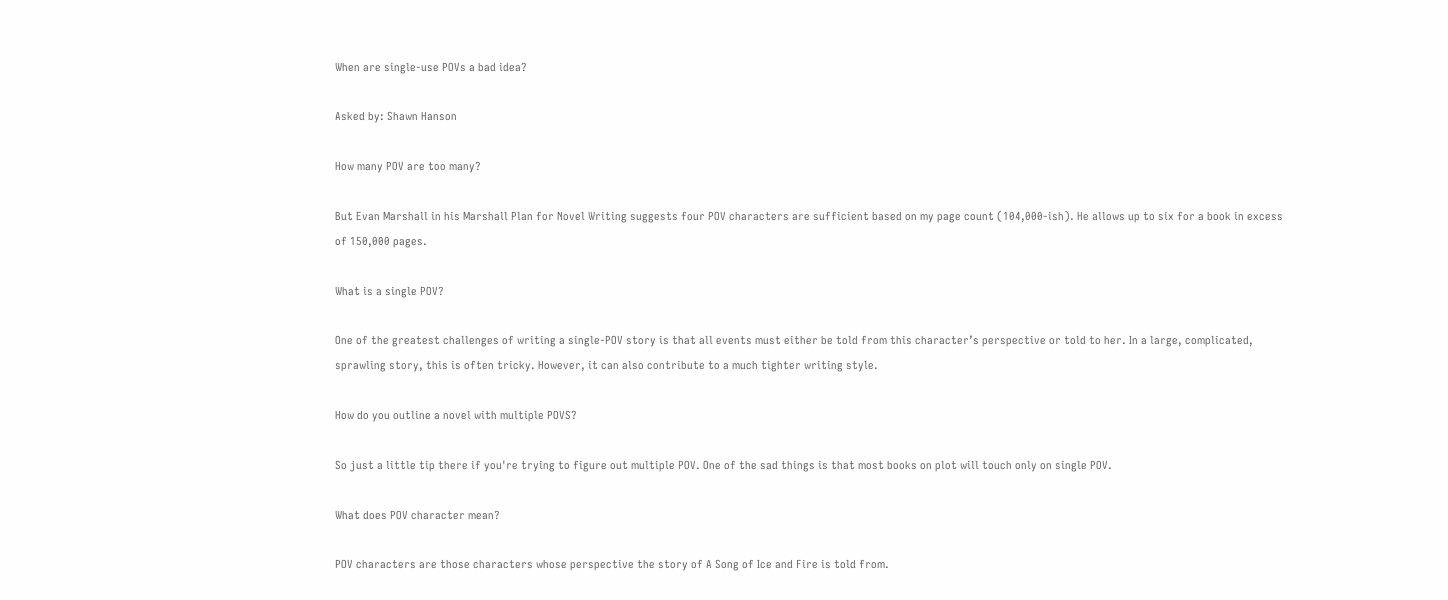When are single-use POVs a bad idea?

Asked by: Shawn Hanson

How many POV are too many?

But Evan Marshall in his Marshall Plan for Novel Writing suggests four POV characters are sufficient based on my page count (104,000-ish). He allows up to six for a book in excess of 150,000 pages.

What is a single POV?

One of the greatest challenges of writing a single-POV story is that all events must either be told from this character’s perspective or told to her. In a large, complicated, sprawling story, this is often tricky. However, it can also contribute to a much tighter writing style.

How do you outline a novel with multiple POVS?

So just a little tip there if you're trying to figure out multiple POV. One of the sad things is that most books on plot will touch only on single POV.

What does POV character mean?

POV characters are those characters whose perspective the story of A Song of Ice and Fire is told from.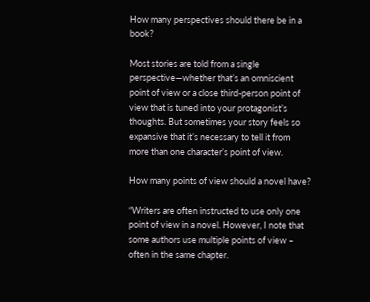How many perspectives should there be in a book?

Most stories are told from a single perspective—whether that’s an omniscient point of view or a close third-person point of view that is tuned into your protagonist’s thoughts. But sometimes your story feels so expansive that it’s necessary to tell it from more than one character’s point of view.

How many points of view should a novel have?

“Writers are often instructed to use only one point of view in a novel. However, I note that some authors use multiple points of view – often in the same chapter.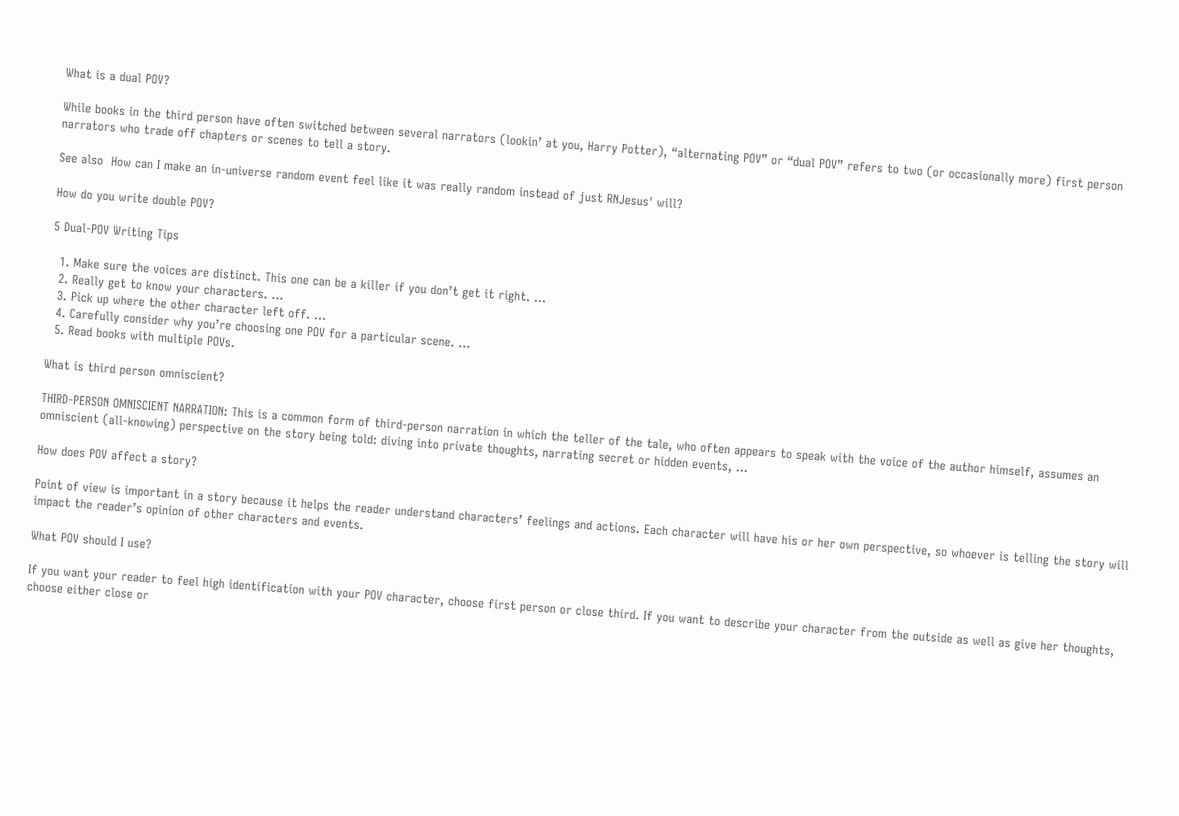What is a dual POV?

While books in the third person have often switched between several narrators (lookin’ at you, Harry Potter), “alternating POV” or “dual POV” refers to two (or occasionally more) first person narrators who trade off chapters or scenes to tell a story.

See also  How can I make an in-universe random event feel like it was really random instead of just RNJesus' will?

How do you write double POV?

5 Dual-POV Writing Tips

  1. Make sure the voices are distinct. This one can be a killer if you don’t get it right. …
  2. Really get to know your characters. …
  3. Pick up where the other character left off. …
  4. Carefully consider why you’re choosing one POV for a particular scene. …
  5. Read books with multiple POVs.

What is third person omniscient?

THIRD-PERSON OMNISCIENT NARRATION: This is a common form of third-person narration in which the teller of the tale, who often appears to speak with the voice of the author himself, assumes an omniscient (all-knowing) perspective on the story being told: diving into private thoughts, narrating secret or hidden events, …

How does POV affect a story?

Point of view is important in a story because it helps the reader understand characters’ feelings and actions. Each character will have his or her own perspective, so whoever is telling the story will impact the reader’s opinion of other characters and events.

What POV should I use?

If you want your reader to feel high identification with your POV character, choose first person or close third. If you want to describe your character from the outside as well as give her thoughts, choose either close or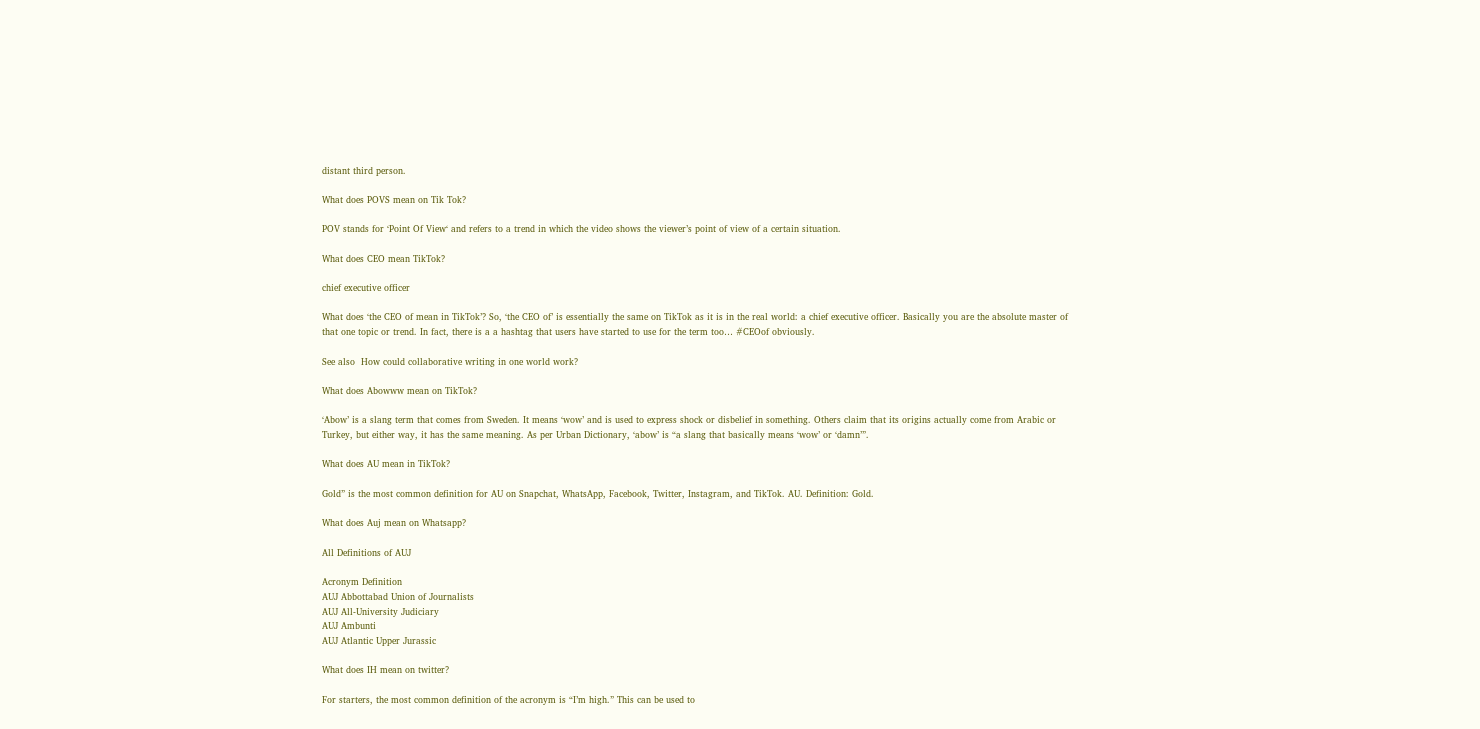distant third person.

What does POVS mean on Tik Tok?

POV stands for ‘Point Of View‘ and refers to a trend in which the video shows the viewer’s point of view of a certain situation.

What does CEO mean TikTok?

chief executive officer

What does ‘the CEO of mean in TikTok’? So, ‘the CEO of’ is essentially the same on TikTok as it is in the real world: a chief executive officer. Basically you are the absolute master of that one topic or trend. In fact, there is a a hashtag that users have started to use for the term too… #CEOof obviously.

See also  How could collaborative writing in one world work?

What does Abowww mean on TikTok?

‘Abow’ is a slang term that comes from Sweden. It means ‘wow’ and is used to express shock or disbelief in something. Others claim that its origins actually come from Arabic or Turkey, but either way, it has the same meaning. As per Urban Dictionary, ‘abow’ is “a slang that basically means ‘wow’ or ‘damn’”.

What does AU mean in TikTok?

Gold” is the most common definition for AU on Snapchat, WhatsApp, Facebook, Twitter, Instagram, and TikTok. AU. Definition: Gold.

What does Auj mean on Whatsapp?

All Definitions of AUJ

Acronym Definition
AUJ Abbottabad Union of Journalists
AUJ All-University Judiciary
AUJ Ambunti
AUJ Atlantic Upper Jurassic

What does IH mean on twitter?

For starters, the most common definition of the acronym is “I’m high.” This can be used to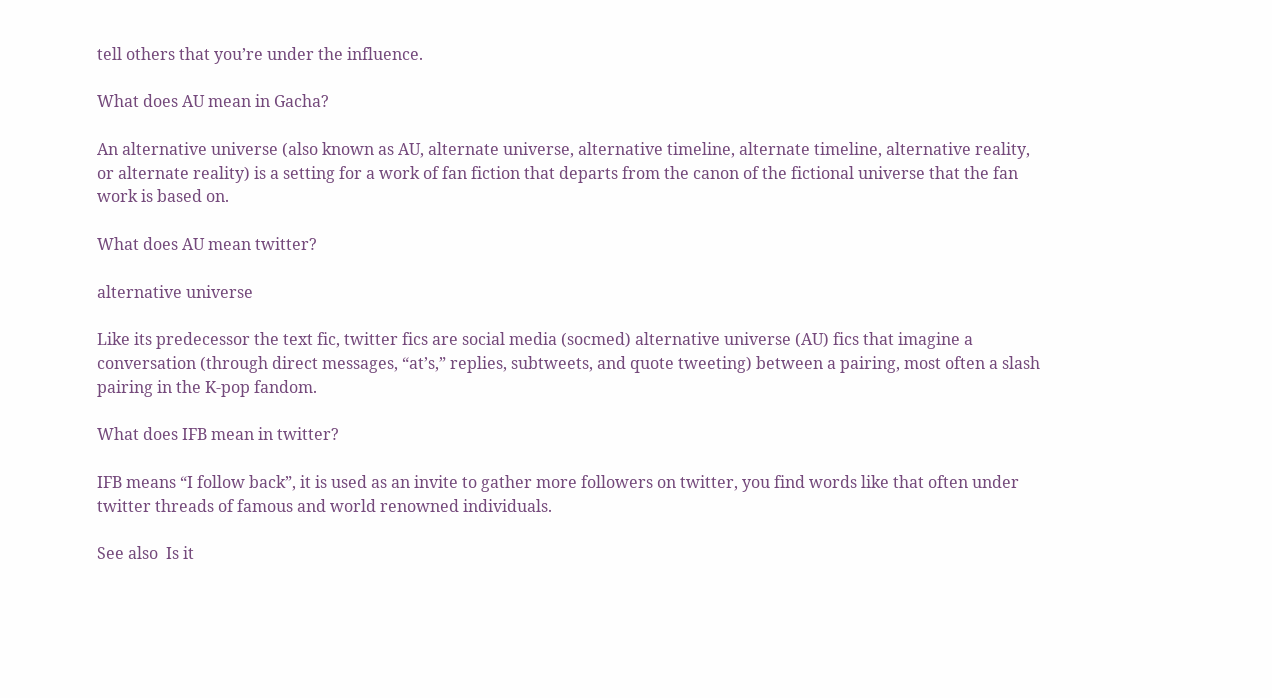tell others that you’re under the influence.

What does AU mean in Gacha?

An alternative universe (also known as AU, alternate universe, alternative timeline, alternate timeline, alternative reality, or alternate reality) is a setting for a work of fan fiction that departs from the canon of the fictional universe that the fan work is based on.

What does AU mean twitter?

alternative universe

Like its predecessor the text fic, twitter fics are social media (socmed) alternative universe (AU) fics that imagine a conversation (through direct messages, “at’s,” replies, subtweets, and quote tweeting) between a pairing, most often a slash pairing in the K-pop fandom.

What does IFB mean in twitter?

IFB means “I follow back”, it is used as an invite to gather more followers on twitter, you find words like that often under twitter threads of famous and world renowned individuals.

See also  Is it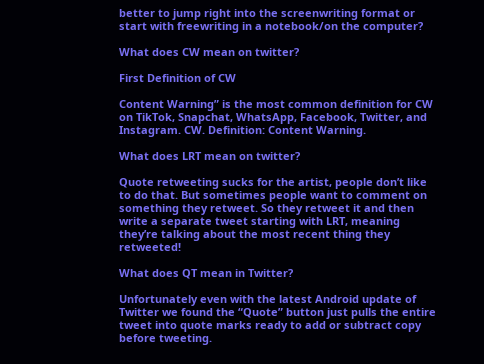better to jump right into the screenwriting format or start with freewriting in a notebook/on the computer?

What does CW mean on twitter?

First Definition of CW

Content Warning” is the most common definition for CW on TikTok, Snapchat, WhatsApp, Facebook, Twitter, and Instagram. CW. Definition: Content Warning.

What does LRT mean on twitter?

Quote retweeting sucks for the artist, people don’t like to do that. But sometimes people want to comment on something they retweet. So they retweet it and then write a separate tweet starting with LRT, meaning they’re talking about the most recent thing they retweeted!

What does QT mean in Twitter?

Unfortunately even with the latest Android update of Twitter we found the “Quote” button just pulls the entire tweet into quote marks ready to add or subtract copy before tweeting.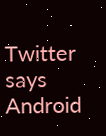Twitter says Android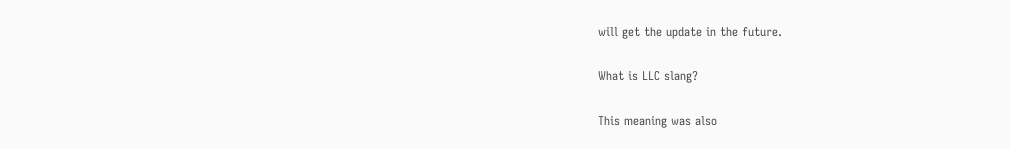will get the update in the future.

What is LLC slang?

This meaning was also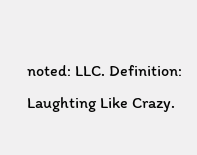noted: LLC. Definition: Laughting Like Crazy.